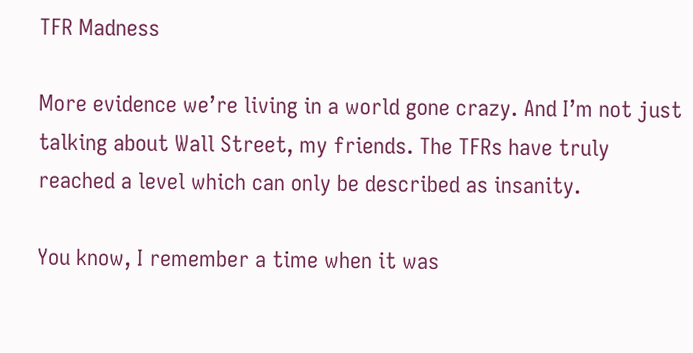TFR Madness

More evidence we’re living in a world gone crazy. And I’m not just talking about Wall Street, my friends. The TFRs have truly reached a level which can only be described as insanity.

You know, I remember a time when it was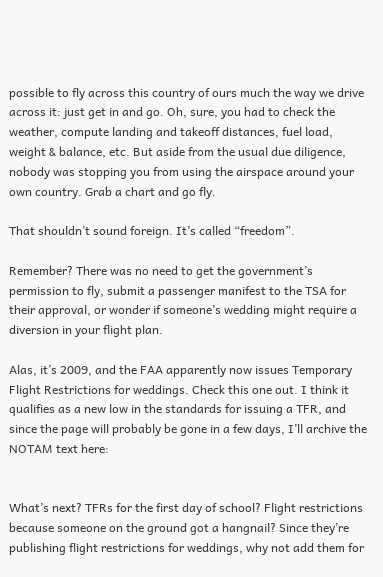possible to fly across this country of ours much the way we drive across it: just get in and go. Oh, sure, you had to check the weather, compute landing and takeoff distances, fuel load, weight & balance, etc. But aside from the usual due diligence, nobody was stopping you from using the airspace around your own country. Grab a chart and go fly.

That shouldn’t sound foreign. It’s called “freedom”.

Remember? There was no need to get the government’s permission to fly, submit a passenger manifest to the TSA for their approval, or wonder if someone’s wedding might require a diversion in your flight plan.

Alas, it’s 2009, and the FAA apparently now issues Temporary Flight Restrictions for weddings. Check this one out. I think it qualifies as a new low in the standards for issuing a TFR, and since the page will probably be gone in a few days, I’ll archive the NOTAM text here:


What’s next? TFRs for the first day of school? Flight restrictions because someone on the ground got a hangnail? Since they’re publishing flight restrictions for weddings, why not add them for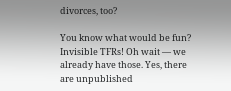divorces, too?

You know what would be fun? Invisible TFRs! Oh wait — we already have those. Yes, there are unpublished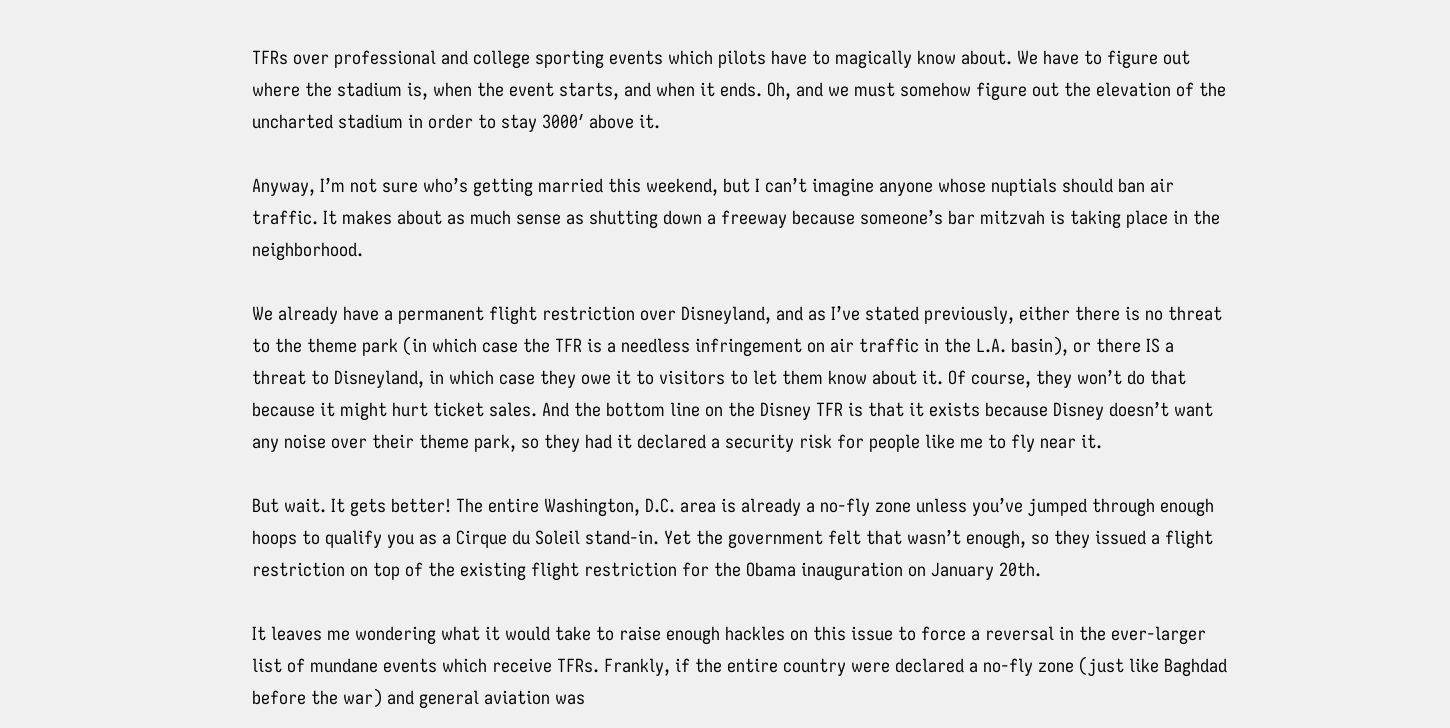TFRs over professional and college sporting events which pilots have to magically know about. We have to figure out where the stadium is, when the event starts, and when it ends. Oh, and we must somehow figure out the elevation of the uncharted stadium in order to stay 3000′ above it.

Anyway, I’m not sure who’s getting married this weekend, but I can’t imagine anyone whose nuptials should ban air traffic. It makes about as much sense as shutting down a freeway because someone’s bar mitzvah is taking place in the neighborhood.

We already have a permanent flight restriction over Disneyland, and as I’ve stated previously, either there is no threat to the theme park (in which case the TFR is a needless infringement on air traffic in the L.A. basin), or there IS a threat to Disneyland, in which case they owe it to visitors to let them know about it. Of course, they won’t do that because it might hurt ticket sales. And the bottom line on the Disney TFR is that it exists because Disney doesn’t want any noise over their theme park, so they had it declared a security risk for people like me to fly near it.

But wait. It gets better! The entire Washington, D.C. area is already a no-fly zone unless you’ve jumped through enough hoops to qualify you as a Cirque du Soleil stand-in. Yet the government felt that wasn’t enough, so they issued a flight restriction on top of the existing flight restriction for the Obama inauguration on January 20th.

It leaves me wondering what it would take to raise enough hackles on this issue to force a reversal in the ever-larger list of mundane events which receive TFRs. Frankly, if the entire country were declared a no-fly zone (just like Baghdad before the war) and general aviation was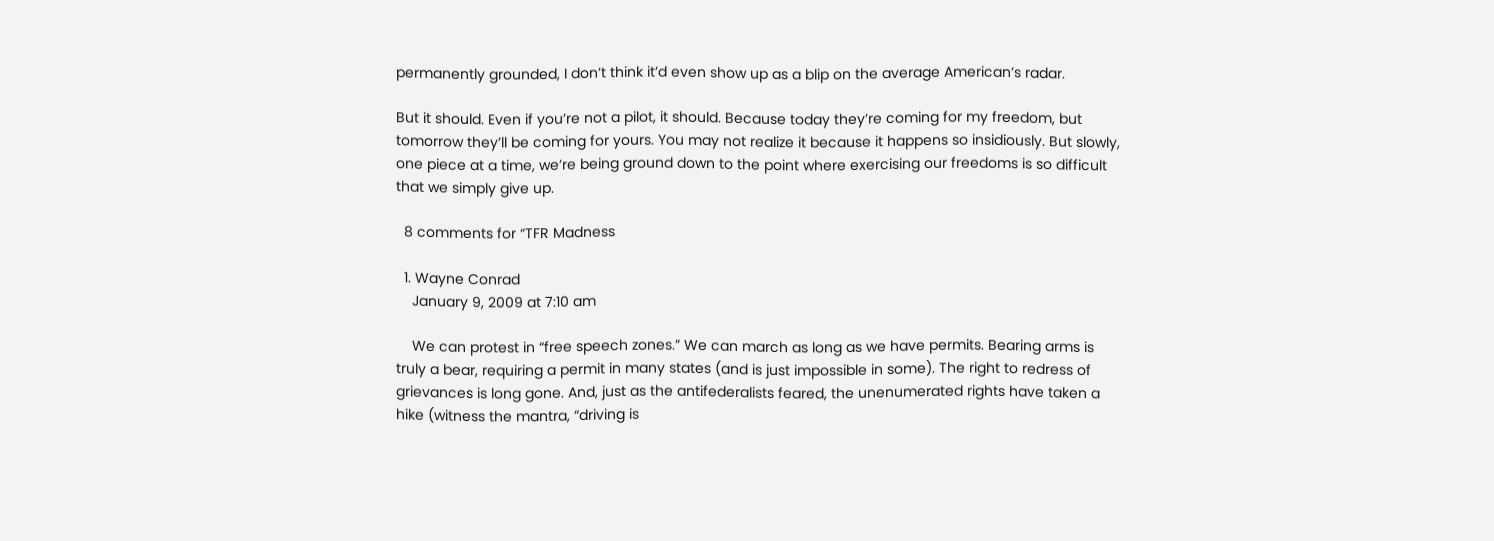permanently grounded, I don’t think it’d even show up as a blip on the average American’s radar.

But it should. Even if you’re not a pilot, it should. Because today they’re coming for my freedom, but tomorrow they’ll be coming for yours. You may not realize it because it happens so insidiously. But slowly, one piece at a time, we’re being ground down to the point where exercising our freedoms is so difficult that we simply give up.

  8 comments for “TFR Madness

  1. Wayne Conrad
    January 9, 2009 at 7:10 am

    We can protest in “free speech zones.” We can march as long as we have permits. Bearing arms is truly a bear, requiring a permit in many states (and is just impossible in some). The right to redress of grievances is long gone. And, just as the antifederalists feared, the unenumerated rights have taken a hike (witness the mantra, “driving is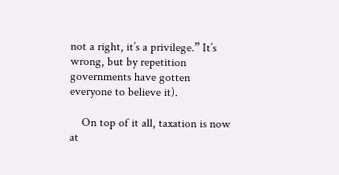not a right, it’s a privilege.” It’s wrong, but by repetition governments have gotten everyone to believe it).

    On top of it all, taxation is now at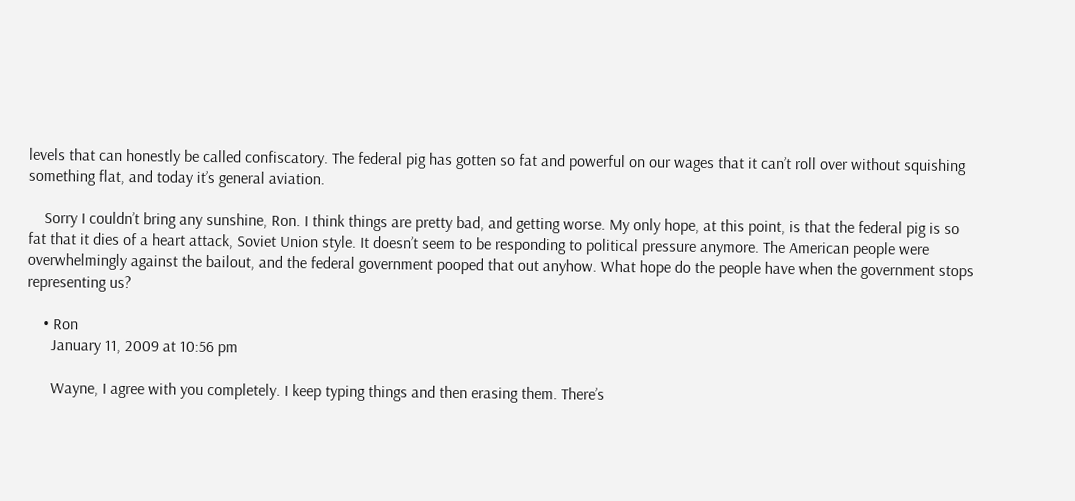levels that can honestly be called confiscatory. The federal pig has gotten so fat and powerful on our wages that it can’t roll over without squishing something flat, and today it’s general aviation.

    Sorry I couldn’t bring any sunshine, Ron. I think things are pretty bad, and getting worse. My only hope, at this point, is that the federal pig is so fat that it dies of a heart attack, Soviet Union style. It doesn’t seem to be responding to political pressure anymore. The American people were overwhelmingly against the bailout, and the federal government pooped that out anyhow. What hope do the people have when the government stops representing us?

    • Ron
      January 11, 2009 at 10:56 pm

      Wayne, I agree with you completely. I keep typing things and then erasing them. There’s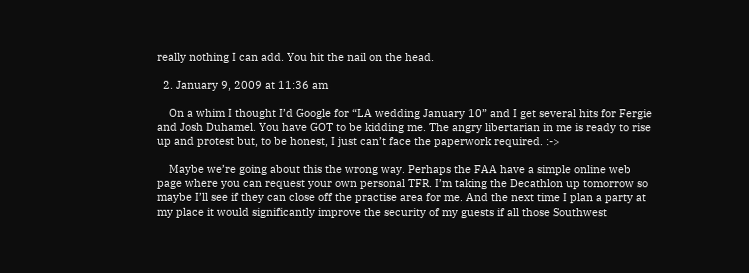really nothing I can add. You hit the nail on the head.

  2. January 9, 2009 at 11:36 am

    On a whim I thought I’d Google for “LA wedding January 10” and I get several hits for Fergie and Josh Duhamel. You have GOT to be kidding me. The angry libertarian in me is ready to rise up and protest but, to be honest, I just can’t face the paperwork required. :->

    Maybe we’re going about this the wrong way. Perhaps the FAA have a simple online web page where you can request your own personal TFR. I’m taking the Decathlon up tomorrow so maybe I’ll see if they can close off the practise area for me. And the next time I plan a party at my place it would significantly improve the security of my guests if all those Southwest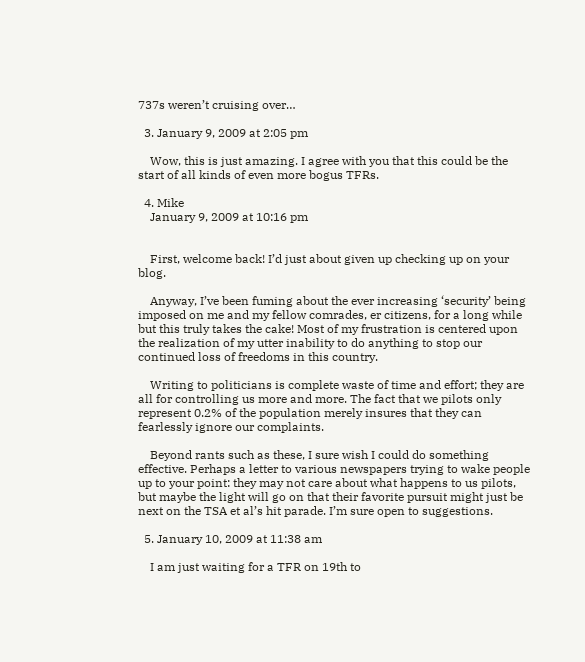737s weren’t cruising over…

  3. January 9, 2009 at 2:05 pm

    Wow, this is just amazing. I agree with you that this could be the start of all kinds of even more bogus TFRs.

  4. Mike
    January 9, 2009 at 10:16 pm


    First, welcome back! I’d just about given up checking up on your blog.

    Anyway, I’ve been fuming about the ever increasing ‘security’ being imposed on me and my fellow comrades, er citizens, for a long while but this truly takes the cake! Most of my frustration is centered upon the realization of my utter inability to do anything to stop our continued loss of freedoms in this country.

    Writing to politicians is complete waste of time and effort; they are all for controlling us more and more. The fact that we pilots only represent 0.2% of the population merely insures that they can fearlessly ignore our complaints.

    Beyond rants such as these, I sure wish I could do something effective. Perhaps a letter to various newspapers trying to wake people up to your point: they may not care about what happens to us pilots, but maybe the light will go on that their favorite pursuit might just be next on the TSA et al’s hit parade. I’m sure open to suggestions.

  5. January 10, 2009 at 11:38 am

    I am just waiting for a TFR on 19th to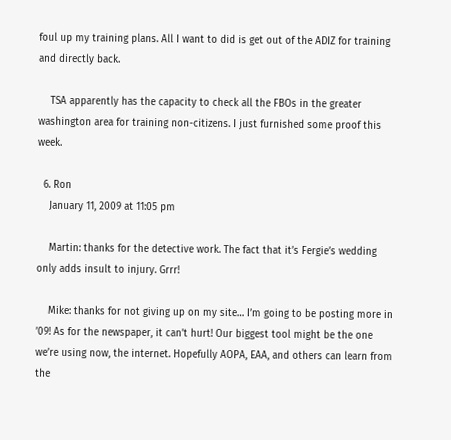foul up my training plans. All I want to did is get out of the ADIZ for training and directly back.

    TSA apparently has the capacity to check all the FBOs in the greater washington area for training non-citizens. I just furnished some proof this week.

  6. Ron
    January 11, 2009 at 11:05 pm

    Martin: thanks for the detective work. The fact that it’s Fergie’s wedding only adds insult to injury. Grrr!

    Mike: thanks for not giving up on my site… I’m going to be posting more in ’09! As for the newspaper, it can’t hurt! Our biggest tool might be the one we’re using now, the internet. Hopefully AOPA, EAA, and others can learn from the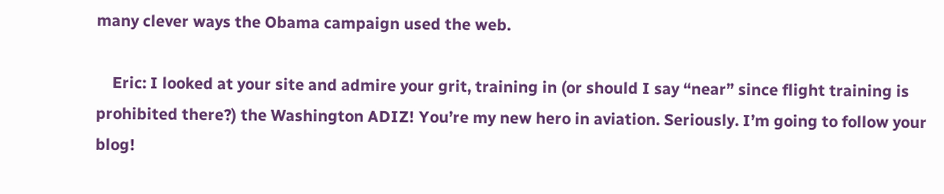many clever ways the Obama campaign used the web.

    Eric: I looked at your site and admire your grit, training in (or should I say “near” since flight training is prohibited there?) the Washington ADIZ! You’re my new hero in aviation. Seriously. I’m going to follow your blog!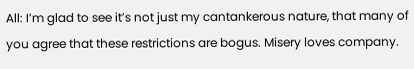All: I’m glad to see it’s not just my cantankerous nature, that many of you agree that these restrictions are bogus. Misery loves company.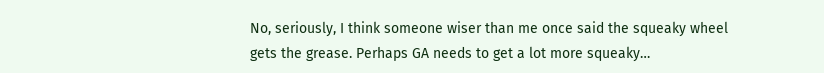No, seriously, I think someone wiser than me once said the squeaky wheel gets the grease. Perhaps GA needs to get a lot more squeaky…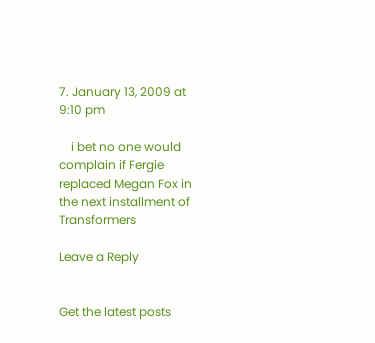7. January 13, 2009 at 9:10 pm

    i bet no one would complain if Fergie replaced Megan Fox in the next installment of Transformers

Leave a Reply


Get the latest posts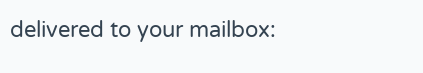delivered to your mailbox: